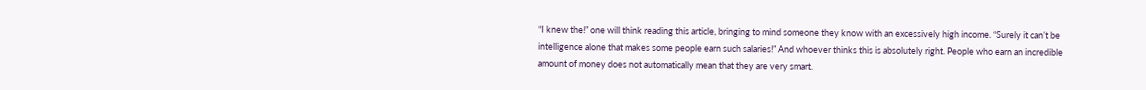“I knew the!” one will think reading this article, bringing to mind someone they know with an excessively high income. “Surely it can’t be intelligence alone that makes some people earn such salaries!” And whoever thinks this is absolutely right. People who earn an incredible amount of money does not automatically mean that they are very smart.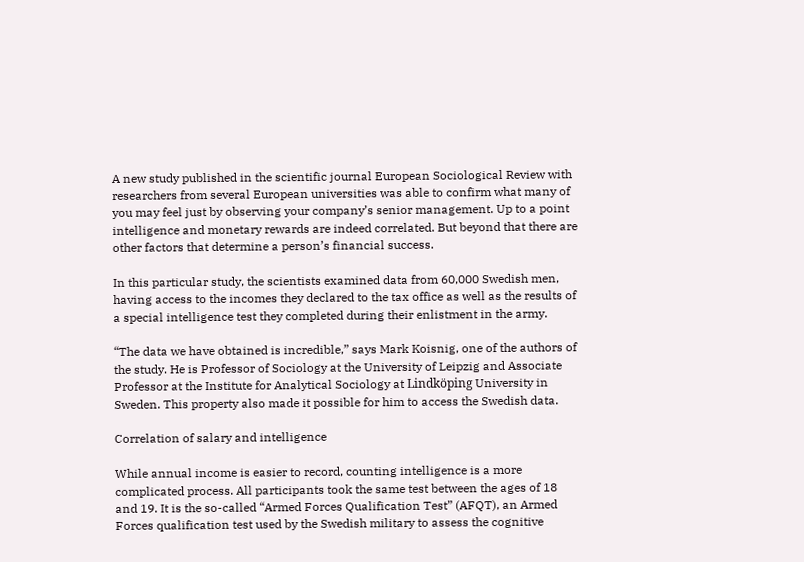A new study published in the scientific journal European Sociological Review with researchers from several European universities was able to confirm what many of you may feel just by observing your company’s senior management. Up to a point intelligence and monetary rewards are indeed correlated. But beyond that there are other factors that determine a person’s financial success.

In this particular study, the scientists examined data from 60,000 Swedish men, having access to the incomes they declared to the tax office as well as the results of a special intelligence test they completed during their enlistment in the army.

“The data we have obtained is incredible,” says Mark Koisnig, one of the authors of the study. He is Professor of Sociology at the University of Leipzig and Associate Professor at the Institute for Analytical Sociology at Lindköping University in Sweden. This property also made it possible for him to access the Swedish data.

Correlation of salary and intelligence

While annual income is easier to record, counting intelligence is a more complicated process. All participants took the same test between the ages of 18 and 19. It is the so-called “Armed Forces Qualification Test” (AFQT), an Armed Forces qualification test used by the Swedish military to assess the cognitive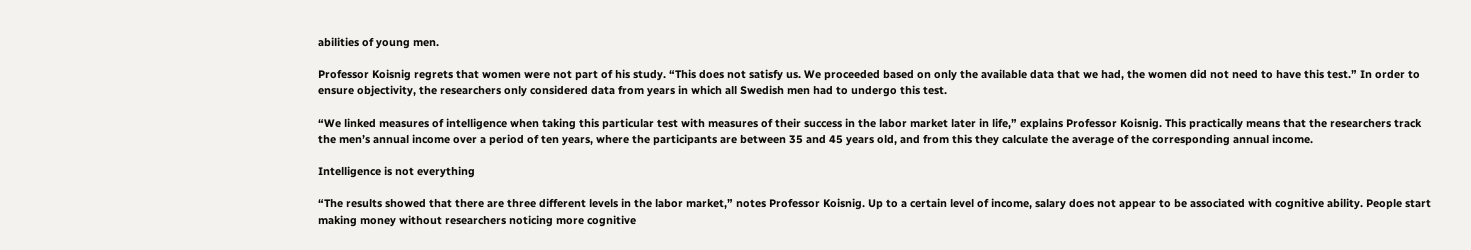abilities of young men.

Professor Koisnig regrets that women were not part of his study. “This does not satisfy us. We proceeded based on only the available data that we had, the women did not need to have this test.” In order to ensure objectivity, the researchers only considered data from years in which all Swedish men had to undergo this test.

“We linked measures of intelligence when taking this particular test with measures of their success in the labor market later in life,” explains Professor Koisnig. This practically means that the researchers track the men’s annual income over a period of ten years, where the participants are between 35 and 45 years old, and from this they calculate the average of the corresponding annual income.

Intelligence is not everything

“The results showed that there are three different levels in the labor market,” notes Professor Koisnig. Up to a certain level of income, salary does not appear to be associated with cognitive ability. People start making money without researchers noticing more cognitive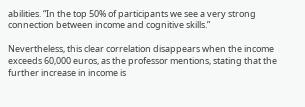abilities. “In the top 50% of participants we see a very strong connection between income and cognitive skills.”

Nevertheless, this clear correlation disappears when the income exceeds 60,000 euros, as the professor mentions, stating that the further increase in income is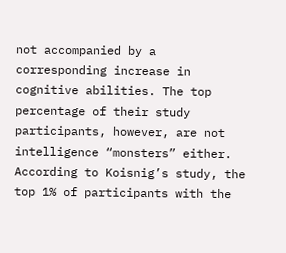not accompanied by a corresponding increase in cognitive abilities. The top percentage of their study participants, however, are not intelligence “monsters” either. According to Koisnig’s study, the top 1% of participants with the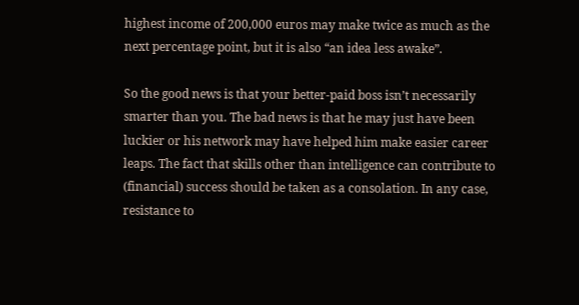highest income of 200,000 euros may make twice as much as the next percentage point, but it is also “an idea less awake”.

So the good news is that your better-paid boss isn’t necessarily smarter than you. The bad news is that he may just have been luckier or his network may have helped him make easier career leaps. The fact that skills other than intelligence can contribute to (financial) success should be taken as a consolation. In any case, resistance to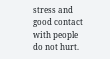stress and good contact with people do not hurt.